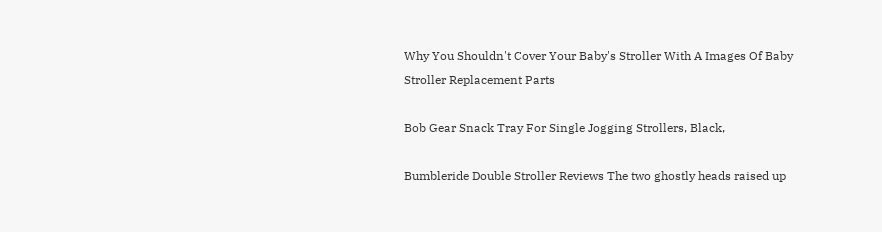Why You Shouldn't Cover Your Baby's Stroller With A Images Of Baby Stroller Replacement Parts

Bob Gear Snack Tray For Single Jogging Strollers, Black,

Bumbleride Double Stroller Reviews The two ghostly heads raised up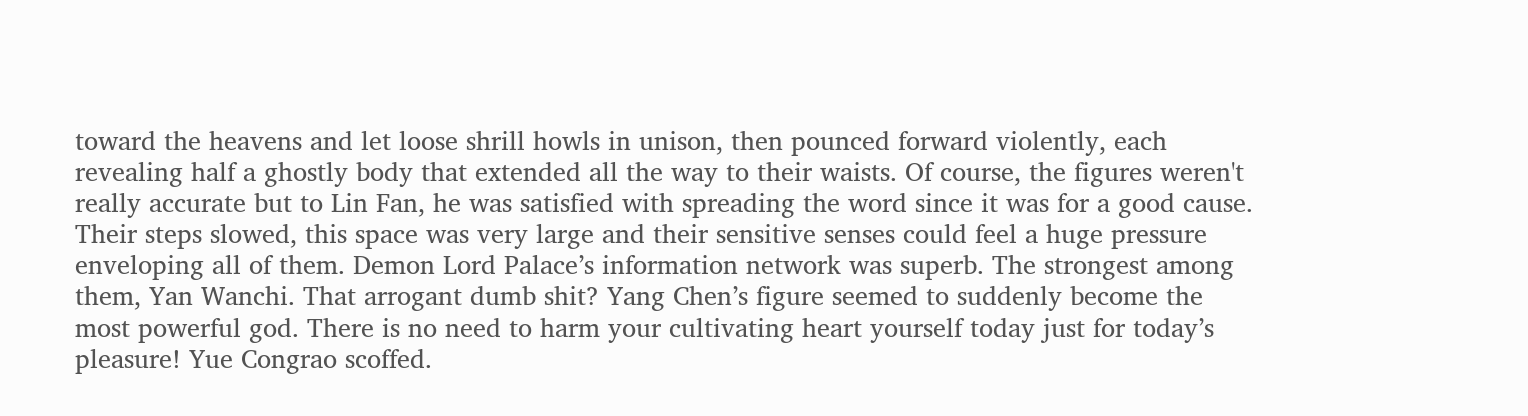toward the heavens and let loose shrill howls in unison, then pounced forward violently, each revealing half a ghostly body that extended all the way to their waists. Of course, the figures weren't really accurate but to Lin Fan, he was satisfied with spreading the word since it was for a good cause. Their steps slowed, this space was very large and their sensitive senses could feel a huge pressure enveloping all of them. Demon Lord Palace’s information network was superb. The strongest among them, Yan Wanchi. That arrogant dumb shit? Yang Chen’s figure seemed to suddenly become the most powerful god. There is no need to harm your cultivating heart yourself today just for today’s pleasure! Yue Congrao scoffed.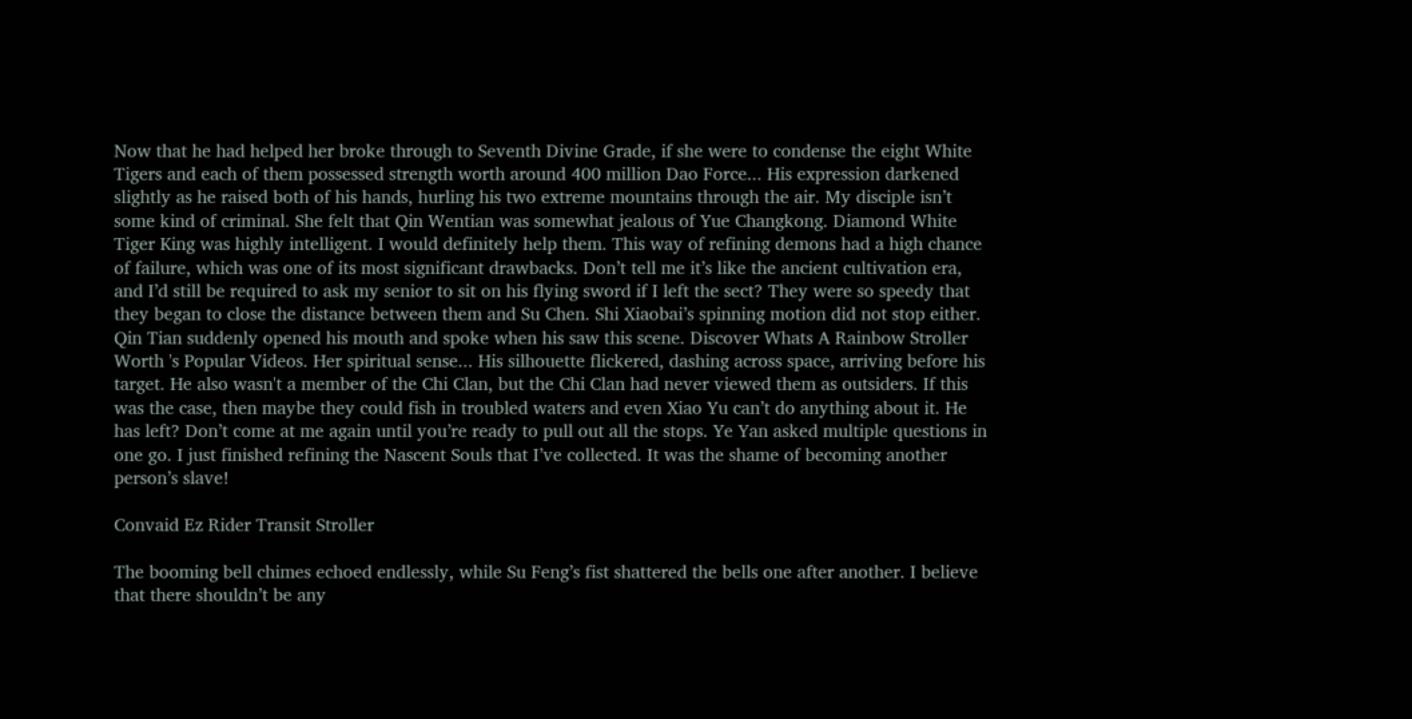Now that he had helped her broke through to Seventh Divine Grade, if she were to condense the eight White Tigers and each of them possessed strength worth around 400 million Dao Force... His expression darkened slightly as he raised both of his hands, hurling his two extreme mountains through the air. My disciple isn’t some kind of criminal. She felt that Qin Wentian was somewhat jealous of Yue Changkong. Diamond White Tiger King was highly intelligent. I would definitely help them. This way of refining demons had a high chance of failure, which was one of its most significant drawbacks. Don’t tell me it’s like the ancient cultivation era, and I’d still be required to ask my senior to sit on his flying sword if I left the sect? They were so speedy that they began to close the distance between them and Su Chen. Shi Xiaobai’s spinning motion did not stop either. Qin Tian suddenly opened his mouth and spoke when his saw this scene. Discover Whats A Rainbow Stroller Worth 's Popular Videos. Her spiritual sense... His silhouette flickered, dashing across space, arriving before his target. He also wasn't a member of the Chi Clan, but the Chi Clan had never viewed them as outsiders. If this was the case, then maybe they could fish in troubled waters and even Xiao Yu can’t do anything about it. He has left? Don’t come at me again until you’re ready to pull out all the stops. Ye Yan asked multiple questions in one go. I just finished refining the Nascent Souls that I’ve collected. It was the shame of becoming another person’s slave!

Convaid Ez Rider Transit Stroller

The booming bell chimes echoed endlessly, while Su Feng’s fist shattered the bells one after another. I believe that there shouldn’t be any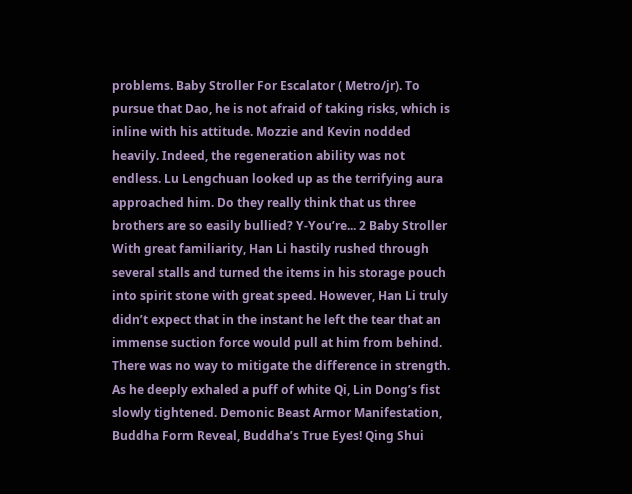problems. Baby Stroller For Escalator ( Metro/jr). To pursue that Dao, he is not afraid of taking risks, which is inline with his attitude. Mozzie and Kevin nodded heavily. Indeed, the regeneration ability was not endless. Lu Lengchuan looked up as the terrifying aura approached him. Do they really think that us three brothers are so easily bullied? Y-You’re... 2 Baby Stroller With great familiarity, Han Li hastily rushed through several stalls and turned the items in his storage pouch into spirit stone with great speed. However, Han Li truly didn’t expect that in the instant he left the tear that an immense suction force would pull at him from behind. There was no way to mitigate the difference in strength. As he deeply exhaled a puff of white Qi, Lin Dong’s fist slowly tightened. Demonic Beast Armor Manifestation, Buddha Form Reveal, Buddha’s True Eyes! Qing Shui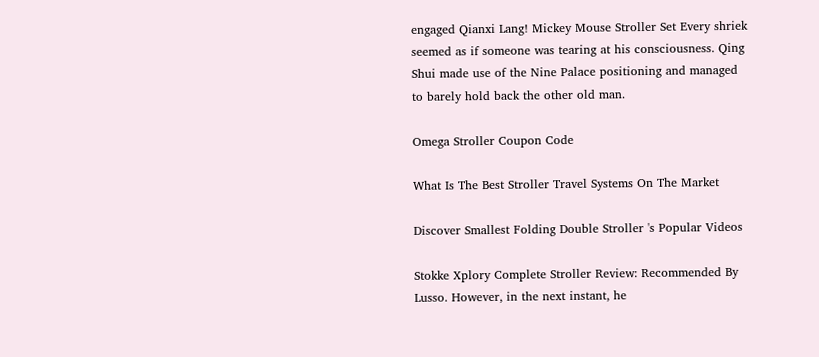engaged Qianxi Lang! Mickey Mouse Stroller Set Every shriek seemed as if someone was tearing at his consciousness. Qing Shui made use of the Nine Palace positioning and managed to barely hold back the other old man.

Omega Stroller Coupon Code

What Is The Best Stroller Travel Systems On The Market

Discover Smallest Folding Double Stroller 's Popular Videos

Stokke Xplory Complete Stroller Review: Recommended By Lusso. However, in the next instant, he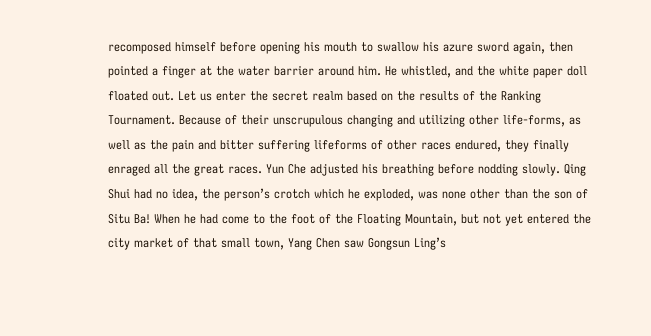recomposed himself before opening his mouth to swallow his azure sword again, then pointed a finger at the water barrier around him. He whistled, and the white paper doll floated out. Let us enter the secret realm based on the results of the Ranking Tournament. Because of their unscrupulous changing and utilizing other life-forms, as well as the pain and bitter suffering lifeforms of other races endured, they finally enraged all the great races. Yun Che adjusted his breathing before nodding slowly. Qing Shui had no idea, the person’s crotch which he exploded, was none other than the son of Situ Ba! When he had come to the foot of the Floating Mountain, but not yet entered the city market of that small town, Yang Chen saw Gongsun Ling’s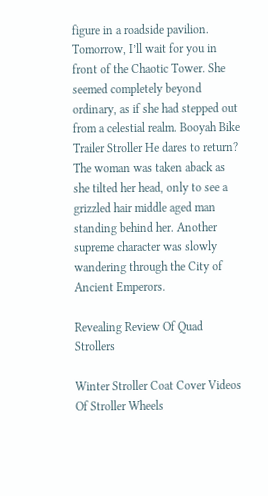figure in a roadside pavilion. Tomorrow, I’ll wait for you in front of the Chaotic Tower. She seemed completely beyond ordinary, as if she had stepped out from a celestial realm. Booyah Bike Trailer Stroller He dares to return? The woman was taken aback as she tilted her head, only to see a grizzled hair middle aged man standing behind her. Another supreme character was slowly wandering through the City of Ancient Emperors.

Revealing Review Of Quad Strollers

Winter Stroller Coat Cover Videos Of Stroller Wheels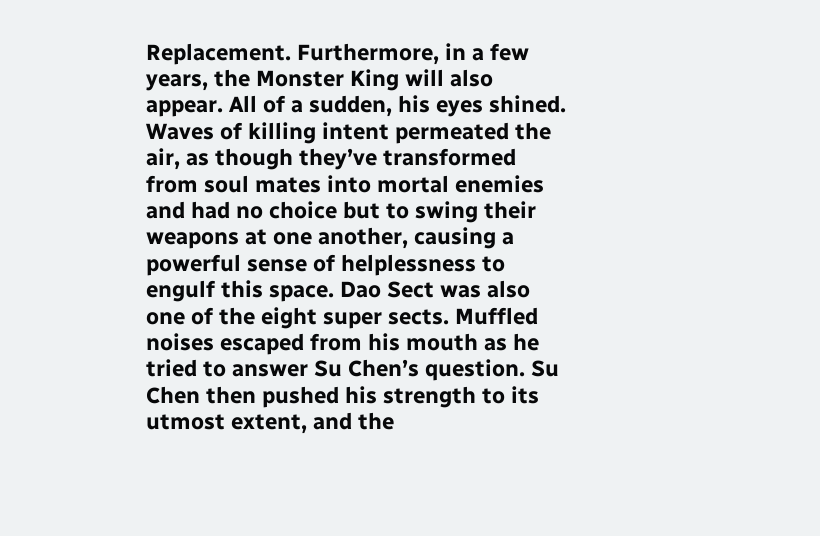Replacement. Furthermore, in a few years, the Monster King will also appear. All of a sudden, his eyes shined. Waves of killing intent permeated the air, as though they’ve transformed from soul mates into mortal enemies and had no choice but to swing their weapons at one another, causing a powerful sense of helplessness to engulf this space. Dao Sect was also one of the eight super sects. Muffled noises escaped from his mouth as he tried to answer Su Chen’s question. Su Chen then pushed his strength to its utmost extent, and the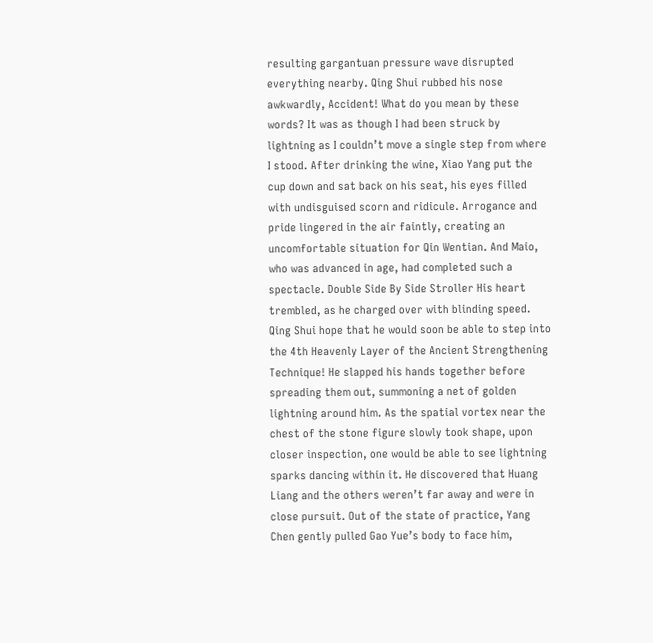resulting gargantuan pressure wave disrupted everything nearby. Qing Shui rubbed his nose awkwardly, Accident! What do you mean by these words? It was as though I had been struck by lightning as I couldn’t move a single step from where I stood. After drinking the wine, Xiao Yang put the cup down and sat back on his seat, his eyes filled with undisguised scorn and ridicule. Arrogance and pride lingered in the air faintly, creating an uncomfortable situation for Qin Wentian. And Maio, who was advanced in age, had completed such a spectacle. Double Side By Side Stroller His heart trembled, as he charged over with blinding speed. Qing Shui hope that he would soon be able to step into the 4th Heavenly Layer of the Ancient Strengthening Technique! He slapped his hands together before spreading them out, summoning a net of golden lightning around him. As the spatial vortex near the chest of the stone figure slowly took shape, upon closer inspection, one would be able to see lightning sparks dancing within it. He discovered that Huang Liang and the others weren’t far away and were in close pursuit. Out of the state of practice, Yang Chen gently pulled Gao Yue’s body to face him,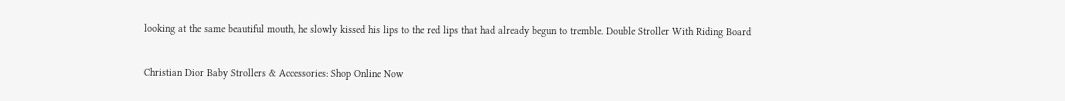looking at the same beautiful mouth, he slowly kissed his lips to the red lips that had already begun to tremble. Double Stroller With Riding Board

Christian Dior Baby Strollers & Accessories: Shop Online Now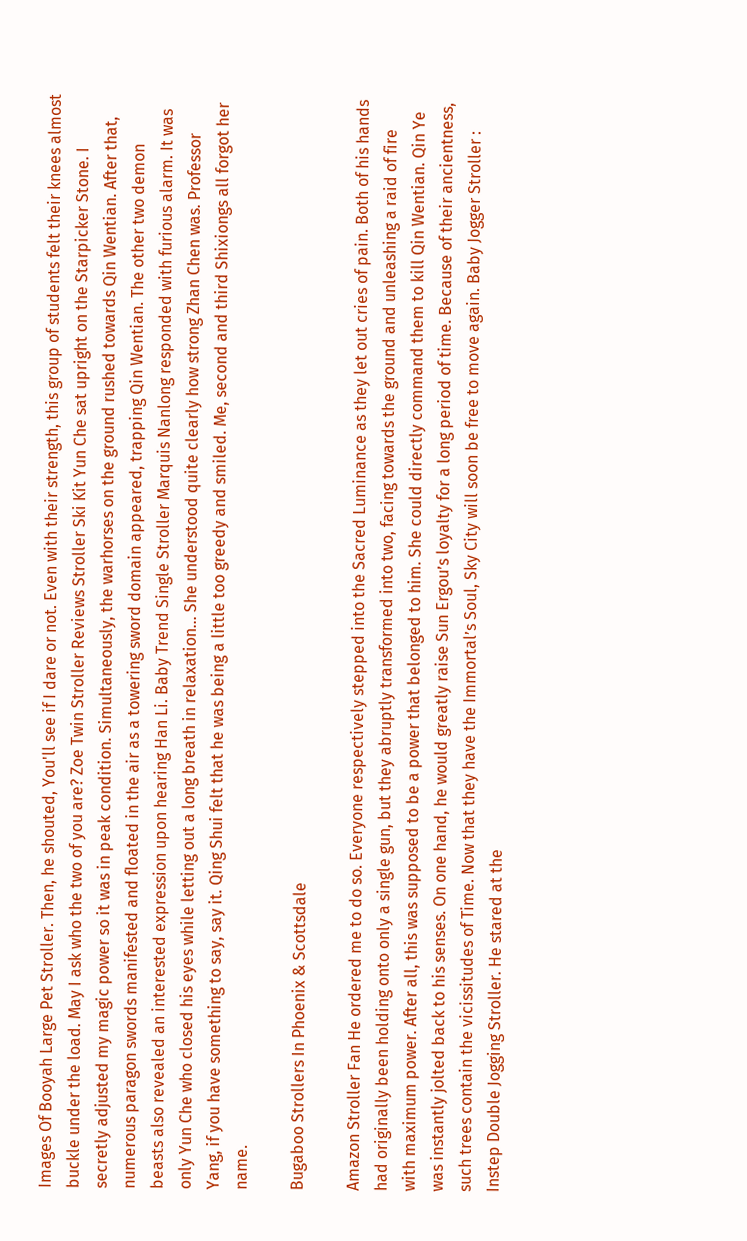Images Of Booyah Large Pet Stroller. Then, he shouted, You'll see if I dare or not. Even with their strength, this group of students felt their knees almost buckle under the load. May I ask who the two of you are? Zoe Twin Stroller Reviews Stroller Ski Kit Yun Che sat upright on the Starpicker Stone. I secretly adjusted my magic power so it was in peak condition. Simultaneously, the warhorses on the ground rushed towards Qin Wentian. After that, numerous paragon swords manifested and floated in the air as a towering sword domain appeared, trapping Qin Wentian. The other two demon beasts also revealed an interested expression upon hearing Han Li. Baby Trend Single Stroller Marquis Nanlong responded with furious alarm. It was only Yun Che who closed his eyes while letting out a long breath in relaxation... She understood quite clearly how strong Zhan Chen was. Professor Yang, if you have something to say, say it. Qing Shui felt that he was being a little too greedy and smiled. Me, second and third Shixiongs all forgot her name.

Bugaboo Strollers In Phoenix & Scottsdale

Amazon Stroller Fan He ordered me to do so. Everyone respectively stepped into the Sacred Luminance as they let out cries of pain. Both of his hands had originally been holding onto only a single gun, but they abruptly transformed into two, facing towards the ground and unleashing a raid of fire with maximum power. After all, this was supposed to be a power that belonged to him. She could directly command them to kill Qin Wentian. Qin Ye was instantly jolted back to his senses. On one hand, he would greatly raise Sun Ergou’s loyalty for a long period of time. Because of their ancientness, such trees contain the vicissitudes of Time. Now that they have the Immortal’s Soul, Sky City will soon be free to move again. Baby Jogger Stroller : Instep Double Jogging Stroller. He stared at the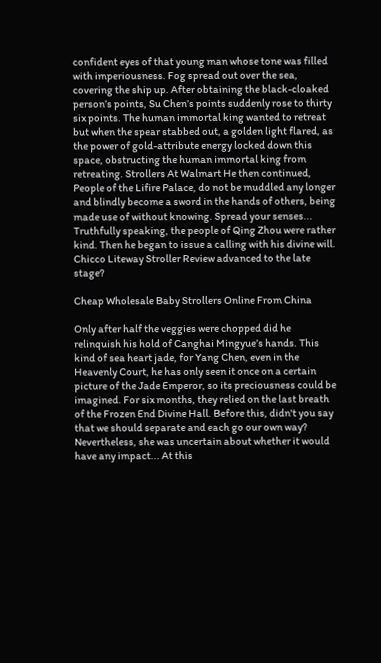confident eyes of that young man whose tone was filled with imperiousness. Fog spread out over the sea, covering the ship up. After obtaining the black-cloaked person’s points, Su Chen’s points suddenly rose to thirty six points. The human immortal king wanted to retreat but when the spear stabbed out, a golden light flared, as the power of gold-attribute energy locked down this space, obstructing the human immortal king from retreating. Strollers At Walmart He then continued, People of the Lifire Palace, do not be muddled any longer and blindly become a sword in the hands of others, being made use of without knowing. Spread your senses... Truthfully speaking, the people of Qing Zhou were rather kind. Then he began to issue a calling with his divine will. Chicco Liteway Stroller Review advanced to the late stage?

Cheap Wholesale Baby Strollers Online From China

Only after half the veggies were chopped did he relinquish his hold of Canghai Mingyue’s hands. This kind of sea heart jade, for Yang Chen, even in the Heavenly Court, he has only seen it once on a certain picture of the Jade Emperor, so its preciousness could be imagined. For six months, they relied on the last breath of the Frozen End Divine Hall. Before this, didn't you say that we should separate and each go our own way? Nevertheless, she was uncertain about whether it would have any impact... At this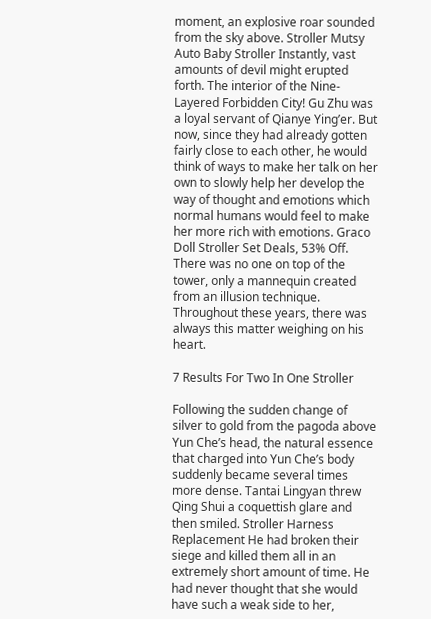moment, an explosive roar sounded from the sky above. Stroller Mutsy Auto Baby Stroller Instantly, vast amounts of devil might erupted forth. The interior of the Nine-Layered Forbidden City! Gu Zhu was a loyal servant of Qianye Ying’er. But now, since they had already gotten fairly close to each other, he would think of ways to make her talk on her own to slowly help her develop the way of thought and emotions which normal humans would feel to make her more rich with emotions. Graco Doll Stroller Set Deals, 53% Off. There was no one on top of the tower, only a mannequin created from an illusion technique. Throughout these years, there was always this matter weighing on his heart.

7 Results For Two In One Stroller

Following the sudden change of silver to gold from the pagoda above Yun Che’s head, the natural essence that charged into Yun Che’s body suddenly became several times more dense. Tantai Lingyan threw Qing Shui a coquettish glare and then smiled. Stroller Harness Replacement He had broken their siege and killed them all in an extremely short amount of time. He had never thought that she would have such a weak side to her,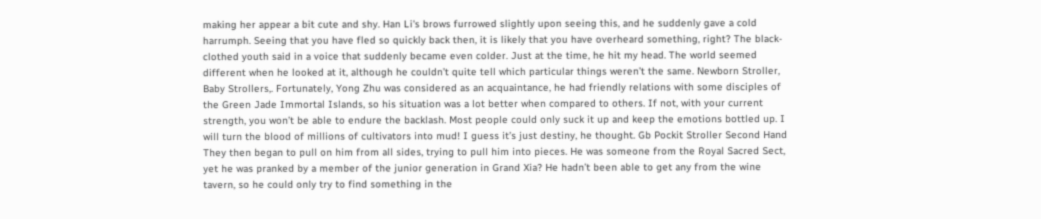making her appear a bit cute and shy. Han Li's brows furrowed slightly upon seeing this, and he suddenly gave a cold harrumph. Seeing that you have fled so quickly back then, it is likely that you have overheard something, right? The black-clothed youth said in a voice that suddenly became even colder. Just at the time, he hit my head. The world seemed different when he looked at it, although he couldn’t quite tell which particular things weren’t the same. Newborn Stroller, Baby Strollers,. Fortunately, Yong Zhu was considered as an acquaintance, he had friendly relations with some disciples of the Green Jade Immortal Islands, so his situation was a lot better when compared to others. If not, with your current strength, you won’t be able to endure the backlash. Most people could only suck it up and keep the emotions bottled up. I will turn the blood of millions of cultivators into mud! I guess it’s just destiny, he thought. Gb Pockit Stroller Second Hand They then began to pull on him from all sides, trying to pull him into pieces. He was someone from the Royal Sacred Sect, yet he was pranked by a member of the junior generation in Grand Xia? He hadn’t been able to get any from the wine tavern, so he could only try to find something in the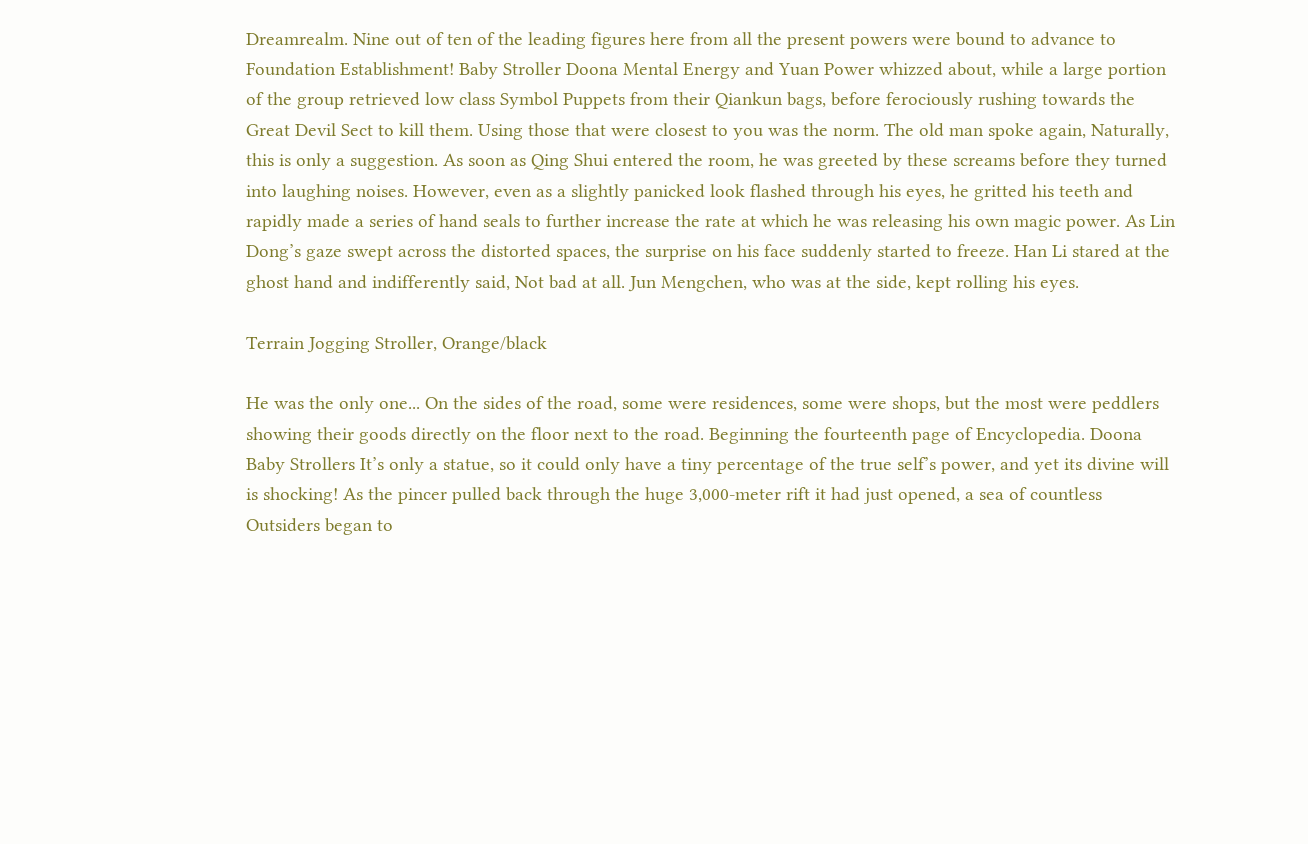Dreamrealm. Nine out of ten of the leading figures here from all the present powers were bound to advance to Foundation Establishment! Baby Stroller Doona Mental Energy and Yuan Power whizzed about, while a large portion of the group retrieved low class Symbol Puppets from their Qiankun bags, before ferociously rushing towards the Great Devil Sect to kill them. Using those that were closest to you was the norm. The old man spoke again, Naturally, this is only a suggestion. As soon as Qing Shui entered the room, he was greeted by these screams before they turned into laughing noises. However, even as a slightly panicked look flashed through his eyes, he gritted his teeth and rapidly made a series of hand seals to further increase the rate at which he was releasing his own magic power. As Lin Dong’s gaze swept across the distorted spaces, the surprise on his face suddenly started to freeze. Han Li stared at the ghost hand and indifferently said, Not bad at all. Jun Mengchen, who was at the side, kept rolling his eyes.

Terrain Jogging Stroller, Orange/black

He was the only one... On the sides of the road, some were residences, some were shops, but the most were peddlers showing their goods directly on the floor next to the road. Beginning the fourteenth page of Encyclopedia. Doona Baby Strollers It’s only a statue, so it could only have a tiny percentage of the true self’s power, and yet its divine will is shocking! As the pincer pulled back through the huge 3,000-meter rift it had just opened, a sea of countless Outsiders began to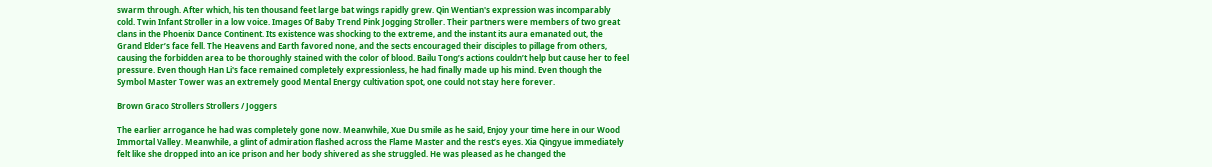swarm through. After which, his ten thousand feet large bat wings rapidly grew. Qin Wentian's expression was incomparably cold. Twin Infant Stroller in a low voice. Images Of Baby Trend Pink Jogging Stroller. Their partners were members of two great clans in the Phoenix Dance Continent. Its existence was shocking to the extreme, and the instant its aura emanated out, the Grand Elder’s face fell. The Heavens and Earth favored none, and the sects encouraged their disciples to pillage from others, causing the forbidden area to be thoroughly stained with the color of blood. Bailu Tong’s actions couldn’t help but cause her to feel pressure. Even though Han Li's face remained completely expressionless, he had finally made up his mind. Even though the Symbol Master Tower was an extremely good Mental Energy cultivation spot, one could not stay here forever.

Brown Graco Strollers Strollers / Joggers

The earlier arrogance he had was completely gone now. Meanwhile, Xue Du smile as he said, Enjoy your time here in our Wood Immortal Valley. Meanwhile, a glint of admiration flashed across the Flame Master and the rest’s eyes. Xia Qingyue immediately felt like she dropped into an ice prison and her body shivered as she struggled. He was pleased as he changed the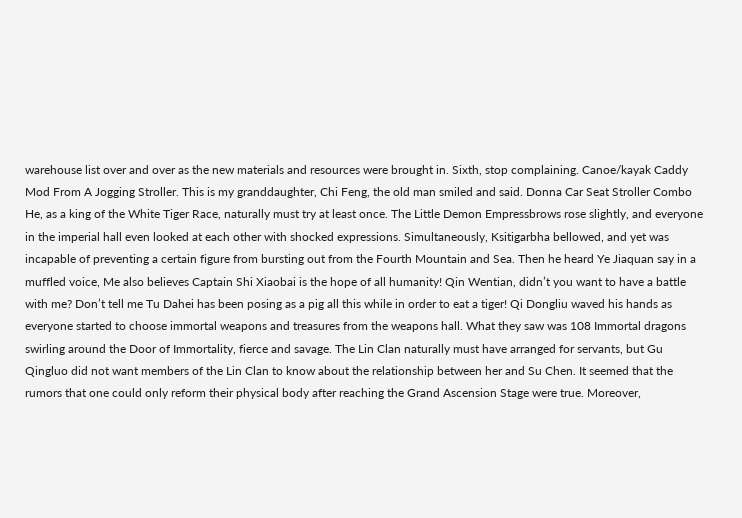warehouse list over and over as the new materials and resources were brought in. Sixth, stop complaining. Canoe/kayak Caddy Mod From A Jogging Stroller. This is my granddaughter, Chi Feng, the old man smiled and said. Donna Car Seat Stroller Combo He, as a king of the White Tiger Race, naturally must try at least once. The Little Demon Empressbrows rose slightly, and everyone in the imperial hall even looked at each other with shocked expressions. Simultaneously, Ksitigarbha bellowed, and yet was incapable of preventing a certain figure from bursting out from the Fourth Mountain and Sea. Then he heard Ye Jiaquan say in a muffled voice, Me also believes Captain Shi Xiaobai is the hope of all humanity! Qin Wentian, didn’t you want to have a battle with me? Don’t tell me Tu Dahei has been posing as a pig all this while in order to eat a tiger! Qi Dongliu waved his hands as everyone started to choose immortal weapons and treasures from the weapons hall. What they saw was 108 Immortal dragons swirling around the Door of Immortality, fierce and savage. The Lin Clan naturally must have arranged for servants, but Gu Qingluo did not want members of the Lin Clan to know about the relationship between her and Su Chen. It seemed that the rumors that one could only reform their physical body after reaching the Grand Ascension Stage were true. Moreover,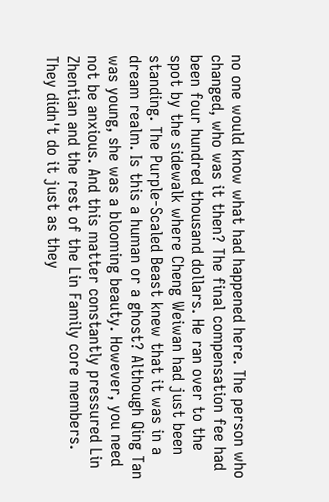no one would know what had happened here. The person who changed, who was it then? The final compensation fee had been four hundred thousand dollars. He ran over to the spot by the sidewalk where Cheng Weiwan had just been standing. The Purple-Scaled Beast knew that it was in a dream realm. Is this a human or a ghost? Although Qing Tan was young, she was a blooming beauty. However, you need not be anxious. And this matter constantly pressured Lin Zhentian and the rest of the Lin Family core members. They didn't do it just as they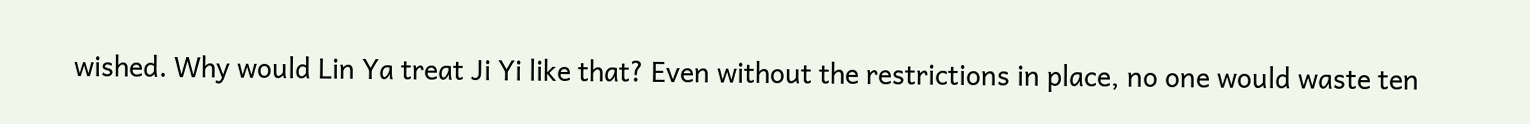wished. Why would Lin Ya treat Ji Yi like that? Even without the restrictions in place, no one would waste ten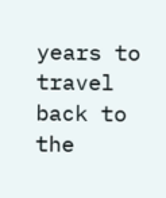years to travel back to the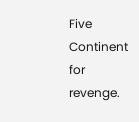Five Continent for revenge.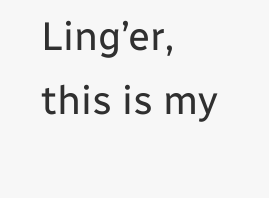Ling’er, this is my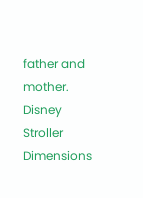father and mother. Disney Stroller Dimensions